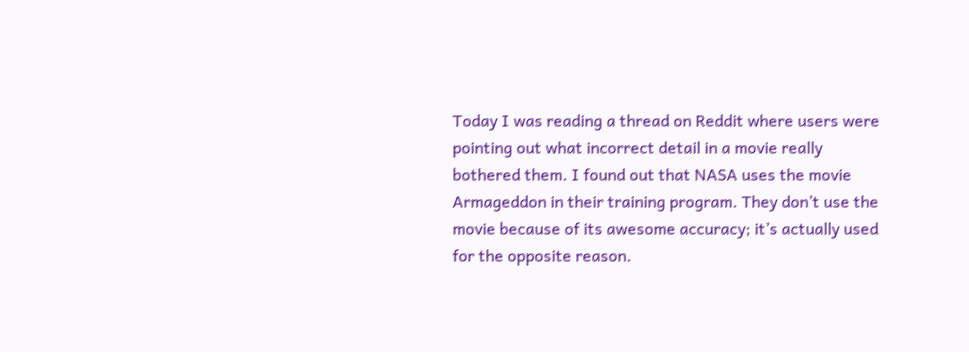Today I was reading a thread on Reddit where users were pointing out what incorrect detail in a movie really bothered them. I found out that NASA uses the movie Armageddon in their training program. They don’t use the movie because of its awesome accuracy; it’s actually used for the opposite reason.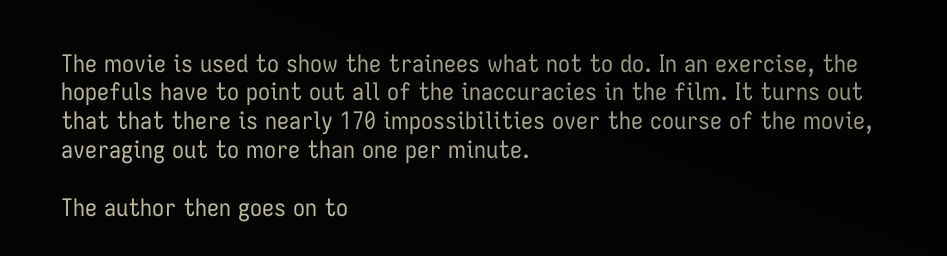The movie is used to show the trainees what not to do. In an exercise, the hopefuls have to point out all of the inaccuracies in the film. It turns out that that there is nearly 170 impossibilities over the course of the movie, averaging out to more than one per minute.

The author then goes on to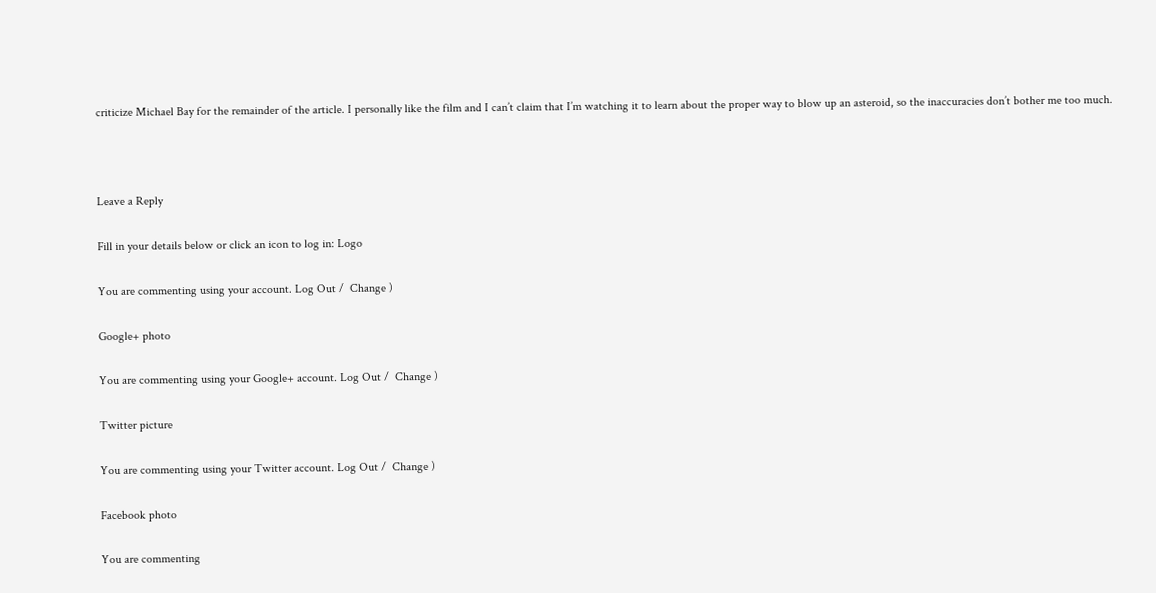criticize Michael Bay for the remainder of the article. I personally like the film and I can’t claim that I’m watching it to learn about the proper way to blow up an asteroid, so the inaccuracies don’t bother me too much.



Leave a Reply

Fill in your details below or click an icon to log in: Logo

You are commenting using your account. Log Out /  Change )

Google+ photo

You are commenting using your Google+ account. Log Out /  Change )

Twitter picture

You are commenting using your Twitter account. Log Out /  Change )

Facebook photo

You are commenting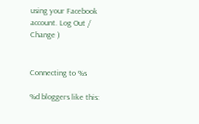using your Facebook account. Log Out /  Change )


Connecting to %s

%d bloggers like this: